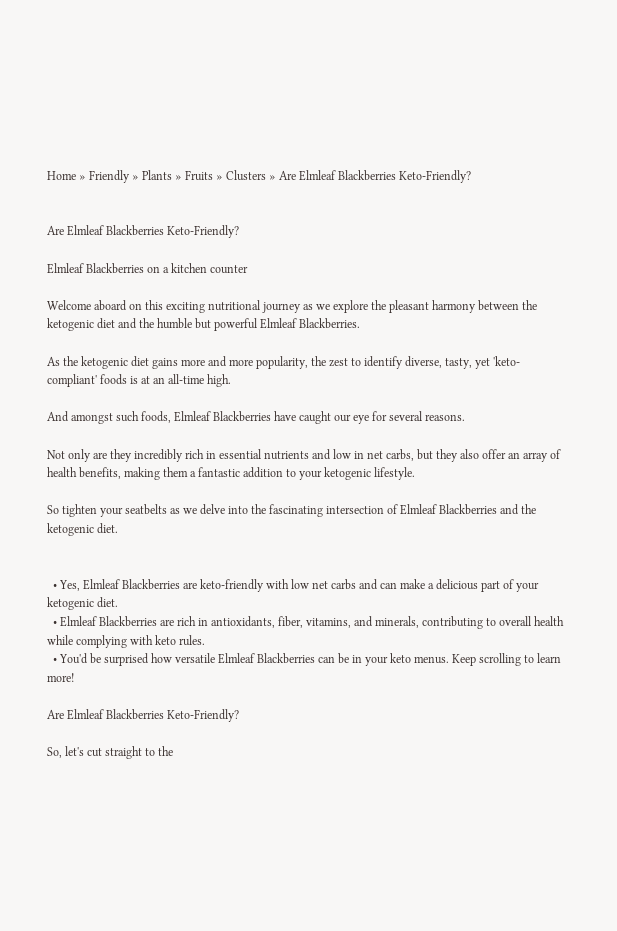Home » Friendly » Plants » Fruits » Clusters » Are Elmleaf Blackberries Keto-Friendly?


Are Elmleaf Blackberries Keto-Friendly?

Elmleaf Blackberries on a kitchen counter

Welcome aboard on this exciting nutritional journey as we explore the pleasant harmony between the ketogenic diet and the humble but powerful Elmleaf Blackberries.

As the ketogenic diet gains more and more popularity, the zest to identify diverse, tasty, yet 'keto-compliant' foods is at an all-time high.

And amongst such foods, Elmleaf Blackberries have caught our eye for several reasons.

Not only are they incredibly rich in essential nutrients and low in net carbs, but they also offer an array of health benefits, making them a fantastic addition to your ketogenic lifestyle.

So tighten your seatbelts as we delve into the fascinating intersection of Elmleaf Blackberries and the ketogenic diet.


  • Yes, Elmleaf Blackberries are keto-friendly with low net carbs and can make a delicious part of your ketogenic diet.
  • Elmleaf Blackberries are rich in antioxidants, fiber, vitamins, and minerals, contributing to overall health while complying with keto rules.
  • You'd be surprised how versatile Elmleaf Blackberries can be in your keto menus. Keep scrolling to learn more!

Are Elmleaf Blackberries Keto-Friendly?

So, let's cut straight to the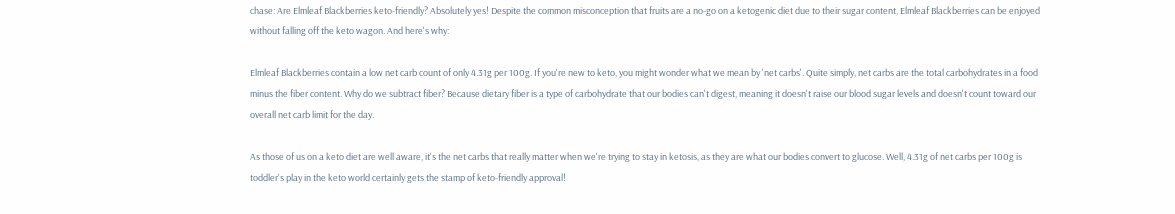chase: Are Elmleaf Blackberries keto-friendly? Absolutely yes! Despite the common misconception that fruits are a no-go on a ketogenic diet due to their sugar content, Elmleaf Blackberries can be enjoyed without falling off the keto wagon. And here's why:

Elmleaf Blackberries contain a low net carb count of only 4.31g per 100g. If you're new to keto, you might wonder what we mean by 'net carbs'. Quite simply, net carbs are the total carbohydrates in a food minus the fiber content. Why do we subtract fiber? Because dietary fiber is a type of carbohydrate that our bodies can't digest, meaning it doesn't raise our blood sugar levels and doesn't count toward our overall net carb limit for the day.

As those of us on a keto diet are well aware, it's the net carbs that really matter when we're trying to stay in ketosis, as they are what our bodies convert to glucose. Well, 4.31g of net carbs per 100g is toddler's play in the keto world certainly gets the stamp of keto-friendly approval!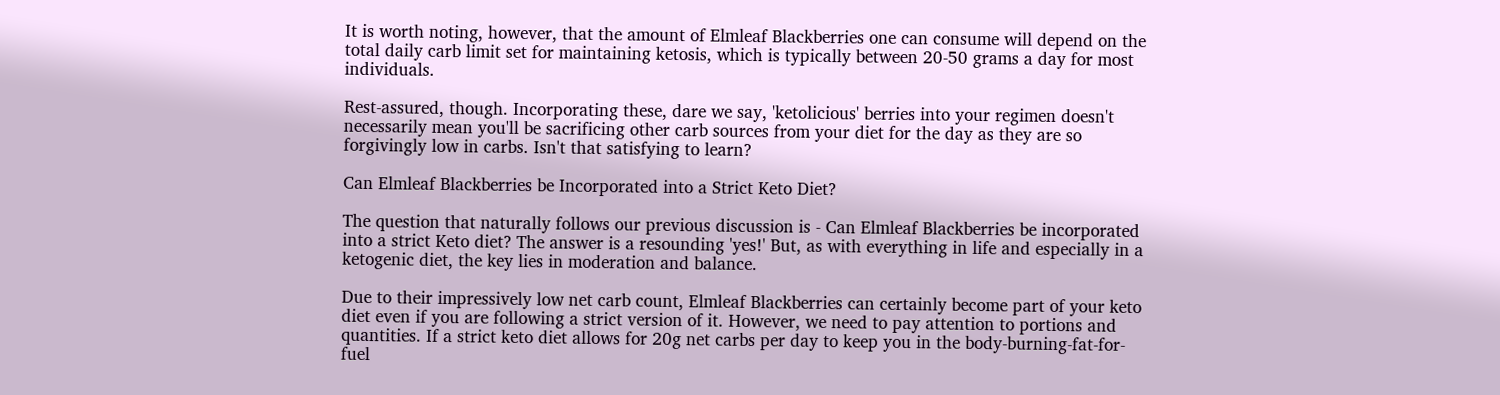It is worth noting, however, that the amount of Elmleaf Blackberries one can consume will depend on the total daily carb limit set for maintaining ketosis, which is typically between 20-50 grams a day for most individuals.

Rest-assured, though. Incorporating these, dare we say, 'ketolicious' berries into your regimen doesn't necessarily mean you'll be sacrificing other carb sources from your diet for the day as they are so forgivingly low in carbs. Isn't that satisfying to learn?

Can Elmleaf Blackberries be Incorporated into a Strict Keto Diet?

The question that naturally follows our previous discussion is - Can Elmleaf Blackberries be incorporated into a strict Keto diet? The answer is a resounding 'yes!' But, as with everything in life and especially in a ketogenic diet, the key lies in moderation and balance.

Due to their impressively low net carb count, Elmleaf Blackberries can certainly become part of your keto diet even if you are following a strict version of it. However, we need to pay attention to portions and quantities. If a strict keto diet allows for 20g net carbs per day to keep you in the body-burning-fat-for-fuel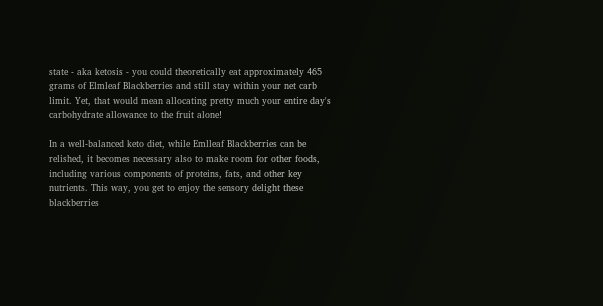state - aka ketosis - you could theoretically eat approximately 465 grams of Elmleaf Blackberries and still stay within your net carb limit. Yet, that would mean allocating pretty much your entire day's carbohydrate allowance to the fruit alone!

In a well-balanced keto diet, while Emlleaf Blackberries can be relished, it becomes necessary also to make room for other foods, including various components of proteins, fats, and other key nutrients. This way, you get to enjoy the sensory delight these blackberries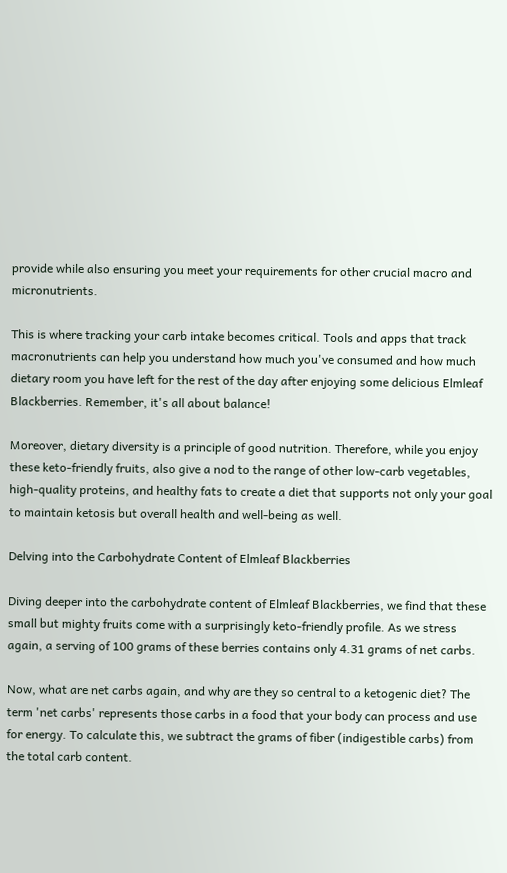provide while also ensuring you meet your requirements for other crucial macro and micronutrients.

This is where tracking your carb intake becomes critical. Tools and apps that track macronutrients can help you understand how much you've consumed and how much dietary room you have left for the rest of the day after enjoying some delicious Elmleaf Blackberries. Remember, it's all about balance!

Moreover, dietary diversity is a principle of good nutrition. Therefore, while you enjoy these keto-friendly fruits, also give a nod to the range of other low-carb vegetables, high-quality proteins, and healthy fats to create a diet that supports not only your goal to maintain ketosis but overall health and well-being as well.

Delving into the Carbohydrate Content of Elmleaf Blackberries

Diving deeper into the carbohydrate content of Elmleaf Blackberries, we find that these small but mighty fruits come with a surprisingly keto-friendly profile. As we stress again, a serving of 100 grams of these berries contains only 4.31 grams of net carbs.

Now, what are net carbs again, and why are they so central to a ketogenic diet? The term 'net carbs' represents those carbs in a food that your body can process and use for energy. To calculate this, we subtract the grams of fiber (indigestible carbs) from the total carb content.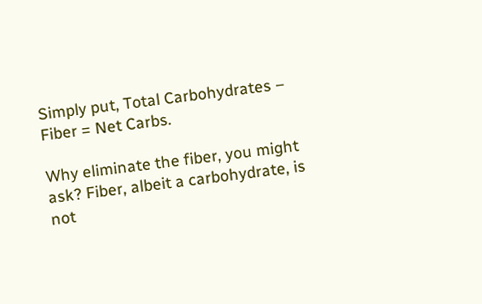Simply put, Total Carbohydrates – Fiber = Net Carbs.

Why eliminate the fiber, you might ask? Fiber, albeit a carbohydrate, is not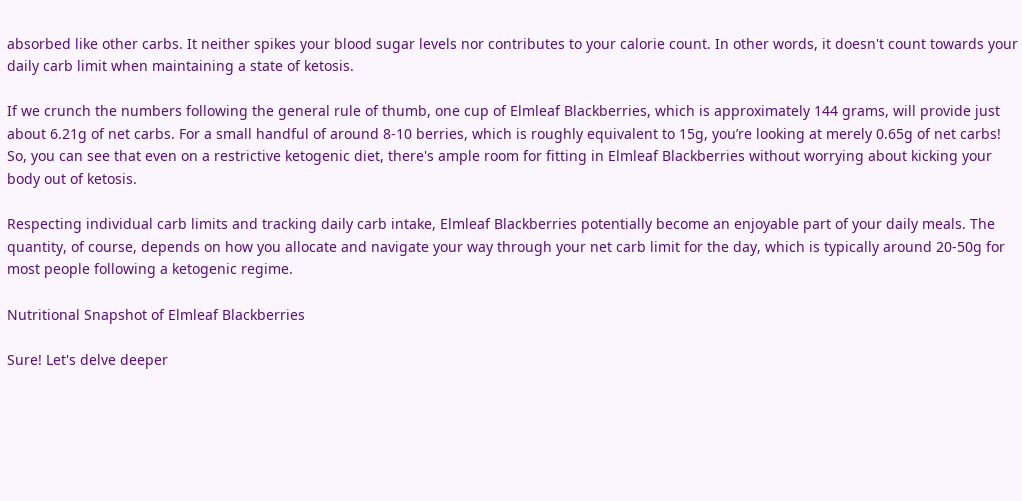absorbed like other carbs. It neither spikes your blood sugar levels nor contributes to your calorie count. In other words, it doesn't count towards your daily carb limit when maintaining a state of ketosis.

If we crunch the numbers following the general rule of thumb, one cup of Elmleaf Blackberries, which is approximately 144 grams, will provide just about 6.21g of net carbs. For a small handful of around 8-10 berries, which is roughly equivalent to 15g, you’re looking at merely 0.65g of net carbs! So, you can see that even on a restrictive ketogenic diet, there's ample room for fitting in Elmleaf Blackberries without worrying about kicking your body out of ketosis.

Respecting individual carb limits and tracking daily carb intake, Elmleaf Blackberries potentially become an enjoyable part of your daily meals. The quantity, of course, depends on how you allocate and navigate your way through your net carb limit for the day, which is typically around 20-50g for most people following a ketogenic regime.

Nutritional Snapshot of Elmleaf Blackberries

Sure! Let's delve deeper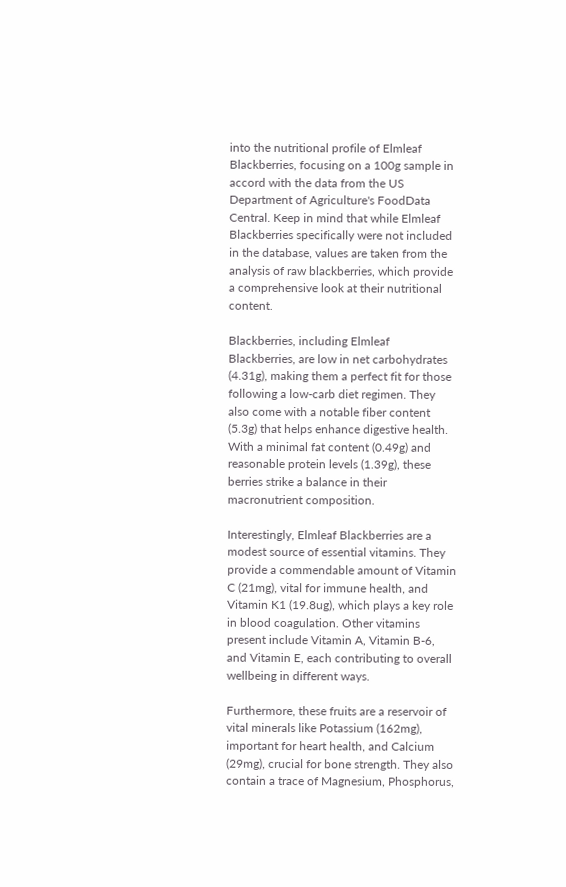into the nutritional profile of Elmleaf Blackberries, focusing on a 100g sample in accord with the data from the US Department of Agriculture's FoodData Central. Keep in mind that while Elmleaf Blackberries specifically were not included in the database, values are taken from the analysis of raw blackberries, which provide a comprehensive look at their nutritional content.

Blackberries, including Elmleaf Blackberries, are low in net carbohydrates (4.31g), making them a perfect fit for those following a low-carb diet regimen. They also come with a notable fiber content (5.3g) that helps enhance digestive health. With a minimal fat content (0.49g) and reasonable protein levels (1.39g), these berries strike a balance in their macronutrient composition.

Interestingly, Elmleaf Blackberries are a modest source of essential vitamins. They provide a commendable amount of Vitamin C (21mg), vital for immune health, and Vitamin K1 (19.8ug), which plays a key role in blood coagulation. Other vitamins present include Vitamin A, Vitamin B-6, and Vitamin E, each contributing to overall wellbeing in different ways.

Furthermore, these fruits are a reservoir of vital minerals like Potassium (162mg), important for heart health, and Calcium (29mg), crucial for bone strength. They also contain a trace of Magnesium, Phosphorus,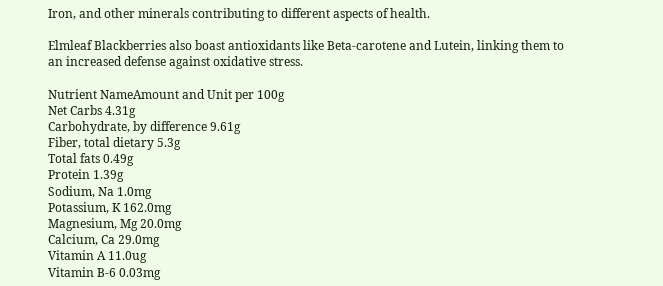Iron, and other minerals contributing to different aspects of health.

Elmleaf Blackberries also boast antioxidants like Beta-carotene and Lutein, linking them to an increased defense against oxidative stress.

Nutrient NameAmount and Unit per 100g
Net Carbs 4.31g
Carbohydrate, by difference 9.61g
Fiber, total dietary 5.3g
Total fats 0.49g
Protein 1.39g
Sodium, Na 1.0mg
Potassium, K 162.0mg
Magnesium, Mg 20.0mg
Calcium, Ca 29.0mg
Vitamin A 11.0ug
Vitamin B-6 0.03mg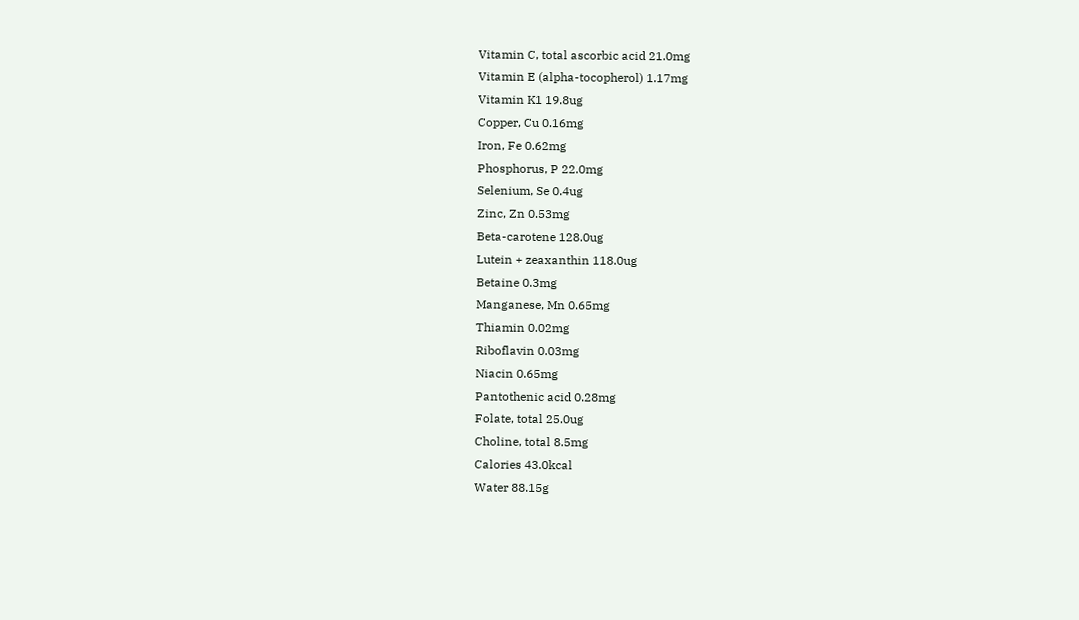Vitamin C, total ascorbic acid 21.0mg
Vitamin E (alpha-tocopherol) 1.17mg
Vitamin K1 19.8ug
Copper, Cu 0.16mg
Iron, Fe 0.62mg
Phosphorus, P 22.0mg
Selenium, Se 0.4ug
Zinc, Zn 0.53mg
Beta-carotene 128.0ug
Lutein + zeaxanthin 118.0ug
Betaine 0.3mg
Manganese, Mn 0.65mg
Thiamin 0.02mg
Riboflavin 0.03mg
Niacin 0.65mg
Pantothenic acid 0.28mg
Folate, total 25.0ug
Choline, total 8.5mg
Calories 43.0kcal
Water 88.15g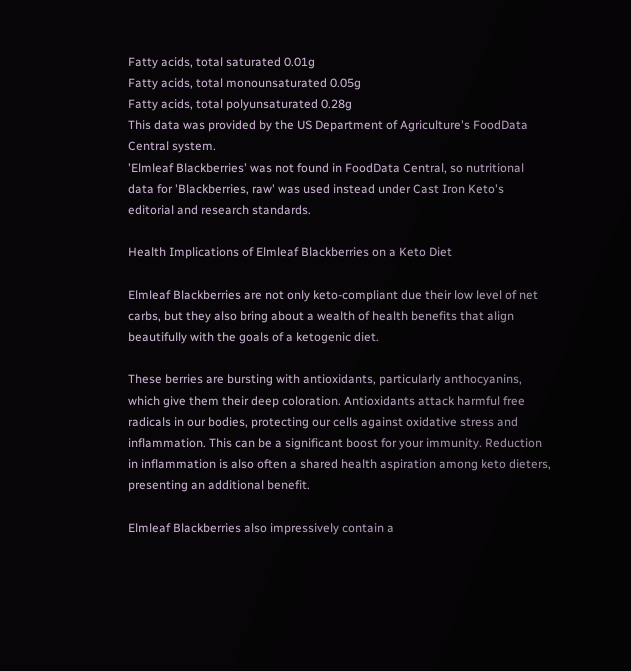Fatty acids, total saturated 0.01g
Fatty acids, total monounsaturated 0.05g
Fatty acids, total polyunsaturated 0.28g
This data was provided by the US Department of Agriculture's FoodData Central system.
'Elmleaf Blackberries' was not found in FoodData Central, so nutritional data for 'Blackberries, raw' was used instead under Cast Iron Keto's editorial and research standards.

Health Implications of Elmleaf Blackberries on a Keto Diet

Elmleaf Blackberries are not only keto-compliant due their low level of net carbs, but they also bring about a wealth of health benefits that align beautifully with the goals of a ketogenic diet.

These berries are bursting with antioxidants, particularly anthocyanins, which give them their deep coloration. Antioxidants attack harmful free radicals in our bodies, protecting our cells against oxidative stress and inflammation. This can be a significant boost for your immunity. Reduction in inflammation is also often a shared health aspiration among keto dieters, presenting an additional benefit.

Elmleaf Blackberries also impressively contain a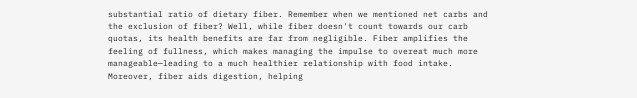substantial ratio of dietary fiber. Remember when we mentioned net carbs and the exclusion of fiber? Well, while fiber doesn't count towards our carb quotas, its health benefits are far from negligible. Fiber amplifies the feeling of fullness, which makes managing the impulse to overeat much more manageable—leading to a much healthier relationship with food intake. Moreover, fiber aids digestion, helping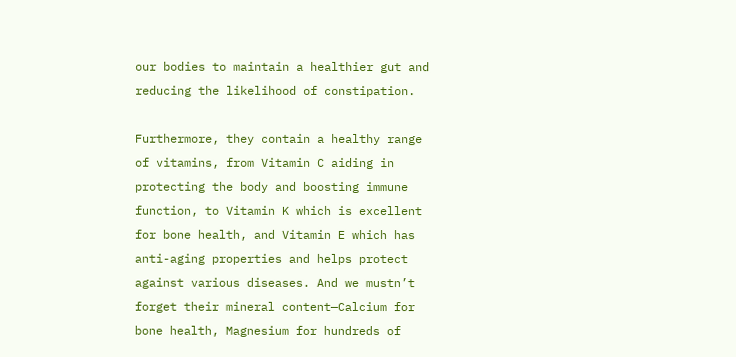our bodies to maintain a healthier gut and reducing the likelihood of constipation.

Furthermore, they contain a healthy range of vitamins, from Vitamin C aiding in protecting the body and boosting immune function, to Vitamin K which is excellent for bone health, and Vitamin E which has anti-aging properties and helps protect against various diseases. And we mustn’t forget their mineral content—Calcium for bone health, Magnesium for hundreds of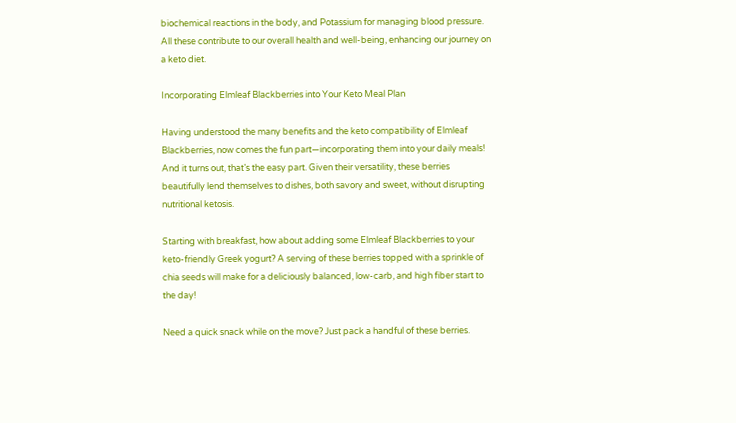biochemical reactions in the body, and Potassium for managing blood pressure. All these contribute to our overall health and well-being, enhancing our journey on a keto diet.

Incorporating Elmleaf Blackberries into Your Keto Meal Plan

Having understood the many benefits and the keto compatibility of Elmleaf Blackberries, now comes the fun part—incorporating them into your daily meals! And it turns out, that’s the easy part. Given their versatility, these berries beautifully lend themselves to dishes, both savory and sweet, without disrupting nutritional ketosis.

Starting with breakfast, how about adding some Elmleaf Blackberries to your keto-friendly Greek yogurt? A serving of these berries topped with a sprinkle of chia seeds will make for a deliciously balanced, low-carb, and high fiber start to the day!

Need a quick snack while on the move? Just pack a handful of these berries.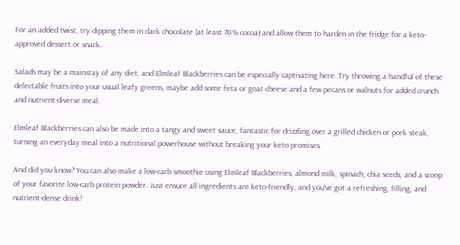For an added twist, try dipping them in dark chocolate (at least 70% cocoa) and allow them to harden in the fridge for a keto-approved dessert or snack.

Salads may be a mainstay of any diet, and Elmleaf Blackberries can be especially captivating here. Try throwing a handful of these delectable fruits into your usual leafy greens, maybe add some feta or goat cheese and a few pecans or walnuts for added crunch and nutrient-diverse meal.

Elmleaf Blackberries can also be made into a tangy and sweet sauce, fantastic for drizzling over a grilled chicken or pork steak, turning an everyday meal into a nutritional powerhouse without breaking your keto promises.

And did you know? You can also make a low-carb smoothie using Elmleaf Blackberries, almond milk, spinach, chia seeds, and a scoop of your favorite low-carb protein powder. Just ensure all ingredients are keto-friendly, and you’ve got a refreshing, filling, and nutrient-dense drink!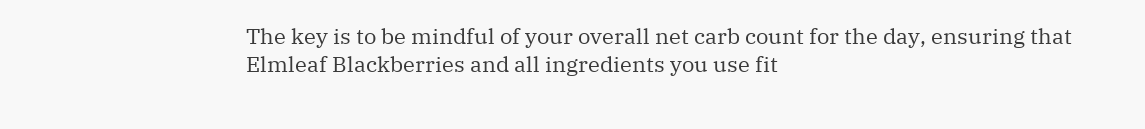The key is to be mindful of your overall net carb count for the day, ensuring that Elmleaf Blackberries and all ingredients you use fit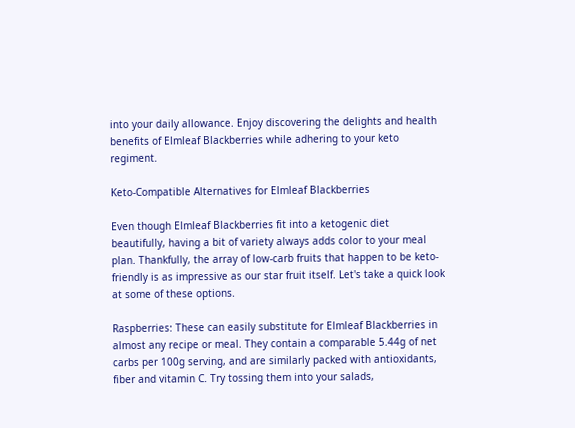into your daily allowance. Enjoy discovering the delights and health benefits of Elmleaf Blackberries while adhering to your keto regiment.

Keto-Compatible Alternatives for Elmleaf Blackberries

Even though Elmleaf Blackberries fit into a ketogenic diet beautifully, having a bit of variety always adds color to your meal plan. Thankfully, the array of low-carb fruits that happen to be keto-friendly is as impressive as our star fruit itself. Let's take a quick look at some of these options.

Raspberries: These can easily substitute for Elmleaf Blackberries in almost any recipe or meal. They contain a comparable 5.44g of net carbs per 100g serving, and are similarly packed with antioxidants, fiber and vitamin C. Try tossing them into your salads,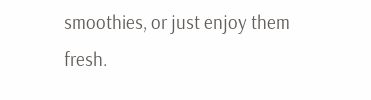smoothies, or just enjoy them fresh.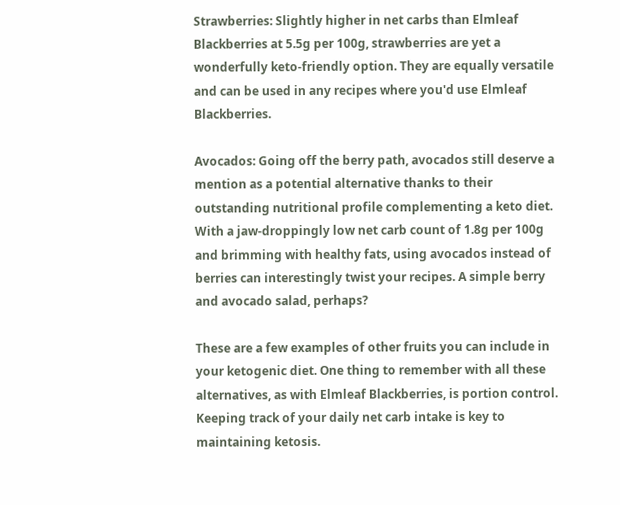Strawberries: Slightly higher in net carbs than Elmleaf Blackberries at 5.5g per 100g, strawberries are yet a wonderfully keto-friendly option. They are equally versatile and can be used in any recipes where you'd use Elmleaf Blackberries.

Avocados: Going off the berry path, avocados still deserve a mention as a potential alternative thanks to their outstanding nutritional profile complementing a keto diet. With a jaw-droppingly low net carb count of 1.8g per 100g and brimming with healthy fats, using avocados instead of berries can interestingly twist your recipes. A simple berry and avocado salad, perhaps?

These are a few examples of other fruits you can include in your ketogenic diet. One thing to remember with all these alternatives, as with Elmleaf Blackberries, is portion control. Keeping track of your daily net carb intake is key to maintaining ketosis.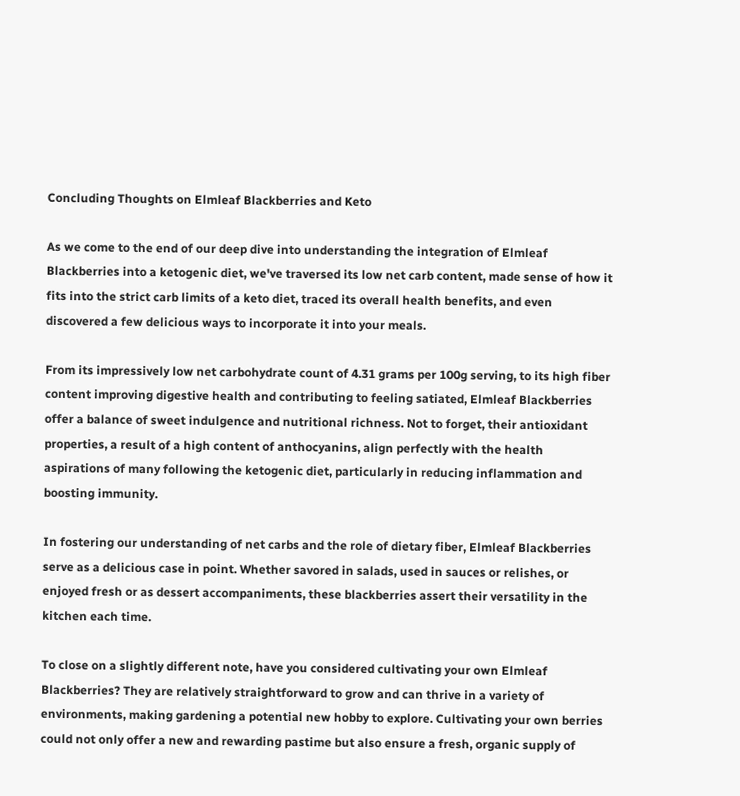Concluding Thoughts on Elmleaf Blackberries and Keto

As we come to the end of our deep dive into understanding the integration of Elmleaf Blackberries into a ketogenic diet, we've traversed its low net carb content, made sense of how it fits into the strict carb limits of a keto diet, traced its overall health benefits, and even discovered a few delicious ways to incorporate it into your meals.

From its impressively low net carbohydrate count of 4.31 grams per 100g serving, to its high fiber content improving digestive health and contributing to feeling satiated, Elmleaf Blackberries offer a balance of sweet indulgence and nutritional richness. Not to forget, their antioxidant properties, a result of a high content of anthocyanins, align perfectly with the health aspirations of many following the ketogenic diet, particularly in reducing inflammation and boosting immunity.

In fostering our understanding of net carbs and the role of dietary fiber, Elmleaf Blackberries serve as a delicious case in point. Whether savored in salads, used in sauces or relishes, or enjoyed fresh or as dessert accompaniments, these blackberries assert their versatility in the kitchen each time.

To close on a slightly different note, have you considered cultivating your own Elmleaf Blackberries? They are relatively straightforward to grow and can thrive in a variety of environments, making gardening a potential new hobby to explore. Cultivating your own berries could not only offer a new and rewarding pastime but also ensure a fresh, organic supply of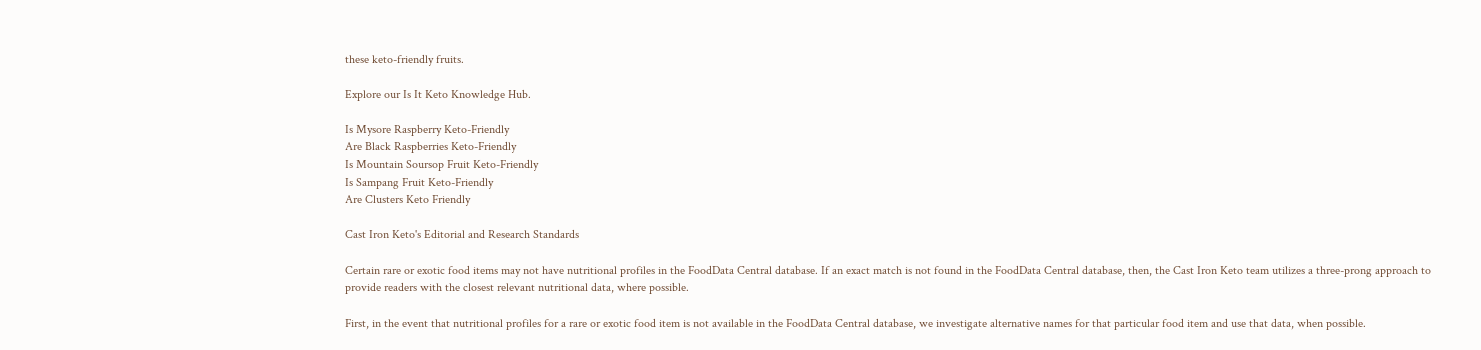these keto-friendly fruits.

Explore our Is It Keto Knowledge Hub.

Is Mysore Raspberry Keto-Friendly
Are Black Raspberries Keto-Friendly
Is Mountain Soursop Fruit Keto-Friendly
Is Sampang Fruit Keto-Friendly
Are Clusters Keto Friendly

Cast Iron Keto's Editorial and Research Standards

Certain rare or exotic food items may not have nutritional profiles in the FoodData Central database. If an exact match is not found in the FoodData Central database, then, the Cast Iron Keto team utilizes a three-prong approach to provide readers with the closest relevant nutritional data, where possible.

First, in the event that nutritional profiles for a rare or exotic food item is not available in the FoodData Central database, we investigate alternative names for that particular food item and use that data, when possible.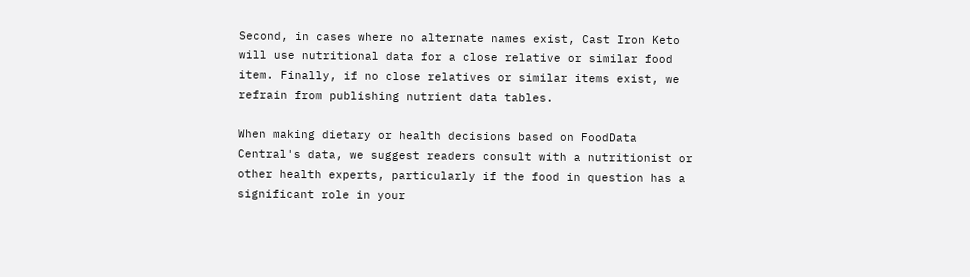Second, in cases where no alternate names exist, Cast Iron Keto will use nutritional data for a close relative or similar food item. Finally, if no close relatives or similar items exist, we refrain from publishing nutrient data tables.

When making dietary or health decisions based on FoodData Central's data, we suggest readers consult with a nutritionist or other health experts, particularly if the food in question has a significant role in your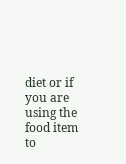diet or if you are using the food item to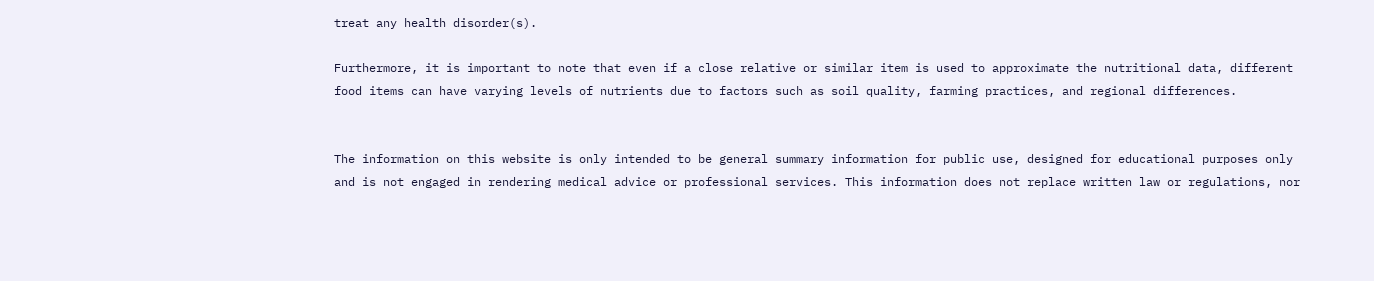treat any health disorder(s).

Furthermore, it is important to note that even if a close relative or similar item is used to approximate the nutritional data, different food items can have varying levels of nutrients due to factors such as soil quality, farming practices, and regional differences.


The information on this website is only intended to be general summary information for public use, designed for educational purposes only and is not engaged in rendering medical advice or professional services. This information does not replace written law or regulations, nor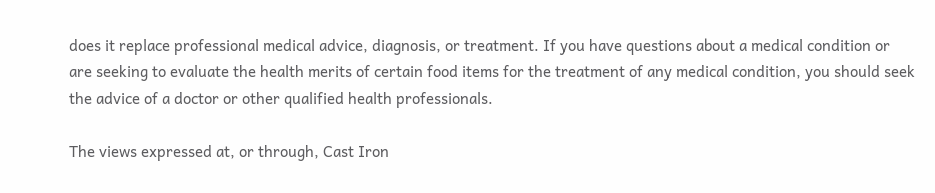does it replace professional medical advice, diagnosis, or treatment. If you have questions about a medical condition or are seeking to evaluate the health merits of certain food items for the treatment of any medical condition, you should seek the advice of a doctor or other qualified health professionals.

The views expressed at, or through, Cast Iron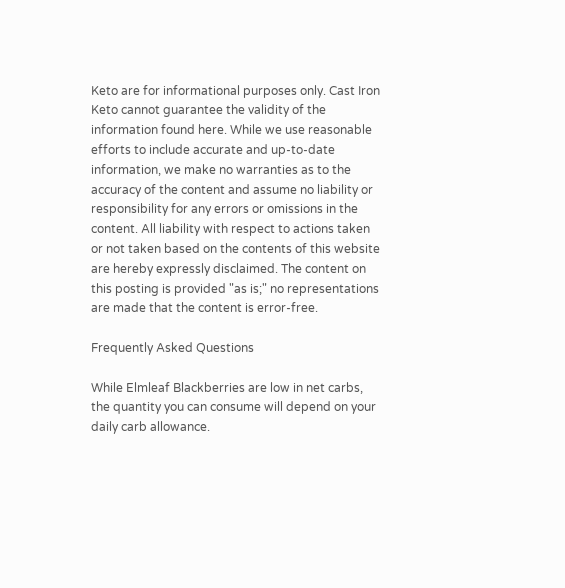Keto are for informational purposes only. Cast Iron Keto cannot guarantee the validity of the information found here. While we use reasonable efforts to include accurate and up-to-date information, we make no warranties as to the accuracy of the content and assume no liability or responsibility for any errors or omissions in the content. All liability with respect to actions taken or not taken based on the contents of this website are hereby expressly disclaimed. The content on this posting is provided "as is;" no representations are made that the content is error-free.

Frequently Asked Questions

While Elmleaf Blackberries are low in net carbs, the quantity you can consume will depend on your daily carb allowance.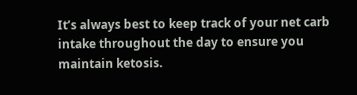It’s always best to keep track of your net carb intake throughout the day to ensure you maintain ketosis.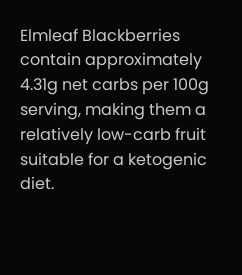Elmleaf Blackberries contain approximately 4.31g net carbs per 100g serving, making them a relatively low-carb fruit suitable for a ketogenic diet.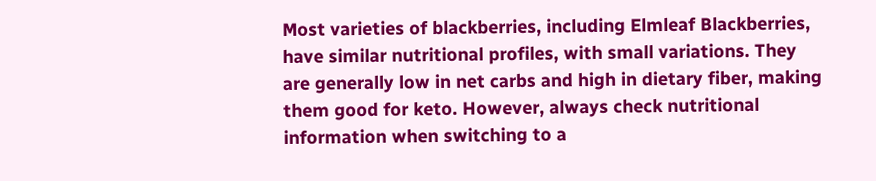Most varieties of blackberries, including Elmleaf Blackberries, have similar nutritional profiles, with small variations. They are generally low in net carbs and high in dietary fiber, making them good for keto. However, always check nutritional information when switching to a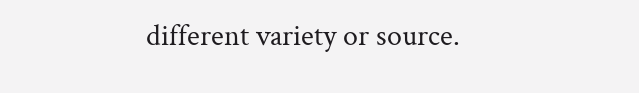different variety or source.